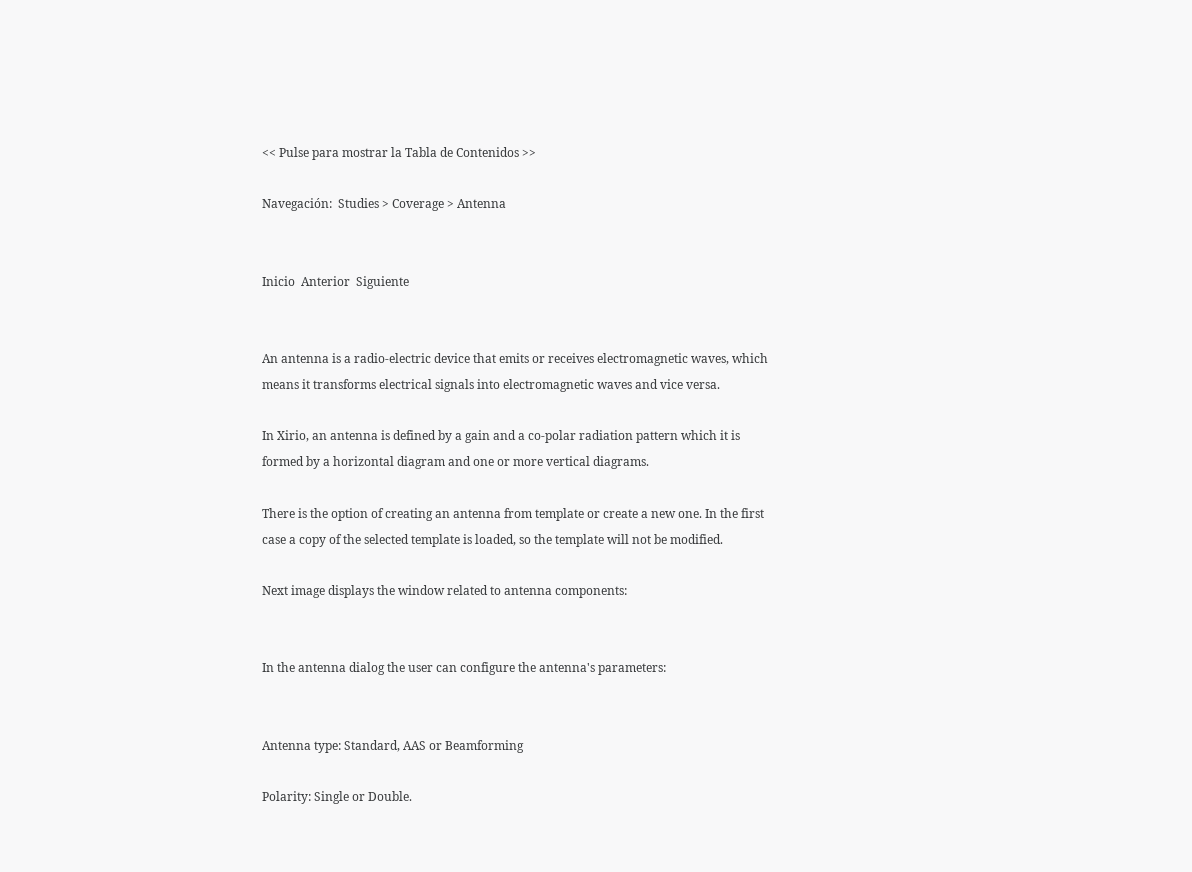<< Pulse para mostrar la Tabla de Contenidos >>

Navegación:  Studies > Coverage > Antenna


Inicio  Anterior  Siguiente


An antenna is a radio-electric device that emits or receives electromagnetic waves, which means it transforms electrical signals into electromagnetic waves and vice versa.

In Xirio, an antenna is defined by a gain and a co-polar radiation pattern which it is formed by a horizontal diagram and one or more vertical diagrams.

There is the option of creating an antenna from template or create a new one. In the first case a copy of the selected template is loaded, so the template will not be modified.

Next image displays the window related to antenna components:


In the antenna dialog the user can configure the antenna's parameters:


Antenna type: Standard, AAS or Beamforming

Polarity: Single or Double.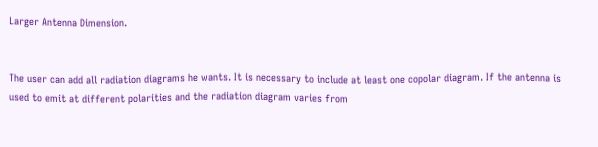Larger Antenna Dimension.


The user can add all radiation diagrams he wants. It is necessary to include at least one copolar diagram. If the antenna is used to emit at different polarities and the radiation diagram varies from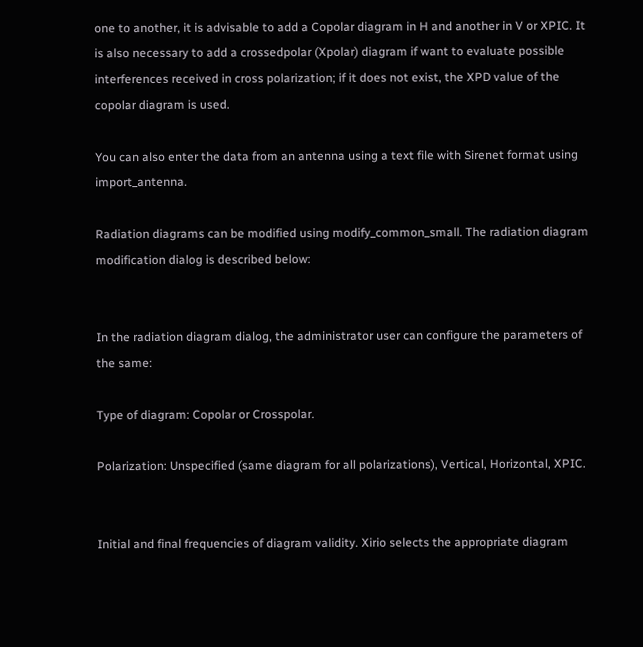one to another, it is advisable to add a Copolar diagram in H and another in V or XPIC. It is also necessary to add a crossedpolar (Xpolar) diagram if want to evaluate possible interferences received in cross polarization; if it does not exist, the XPD value of the copolar diagram is used.

You can also enter the data from an antenna using a text file with Sirenet format using import_antenna.

Radiation diagrams can be modified using modify_common_small. The radiation diagram modification dialog is described below:


In the radiation diagram dialog, the administrator user can configure the parameters of the same:

Type of diagram: Copolar or Crosspolar.

Polarization: Unspecified (same diagram for all polarizations), Vertical, Horizontal, XPIC.


Initial and final frequencies of diagram validity. Xirio selects the appropriate diagram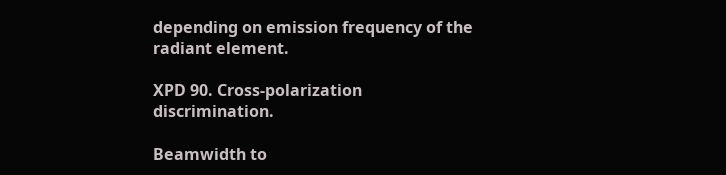depending on emission frequency of the radiant element.

XPD 90. Cross-polarization discrimination.

Beamwidth to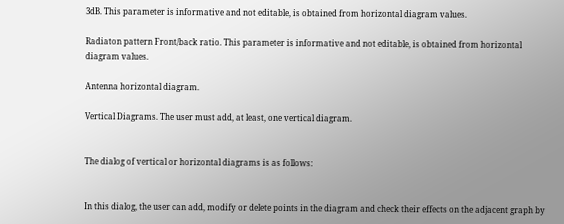3dB. This parameter is informative and not editable, is obtained from horizontal diagram values.

Radiaton pattern Front/back ratio. This parameter is informative and not editable, is obtained from horizontal diagram values.

Antenna horizontal diagram.

Vertical Diagrams. The user must add, at least, one vertical diagram.


The dialog of vertical or horizontal diagrams is as follows:


In this dialog, the user can add, modify or delete points in the diagram and check their effects on the adjacent graph by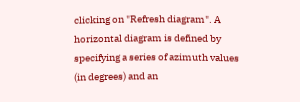clicking on "Refresh diagram". A horizontal diagram is defined by specifying a series of azimuth values (in degrees) and an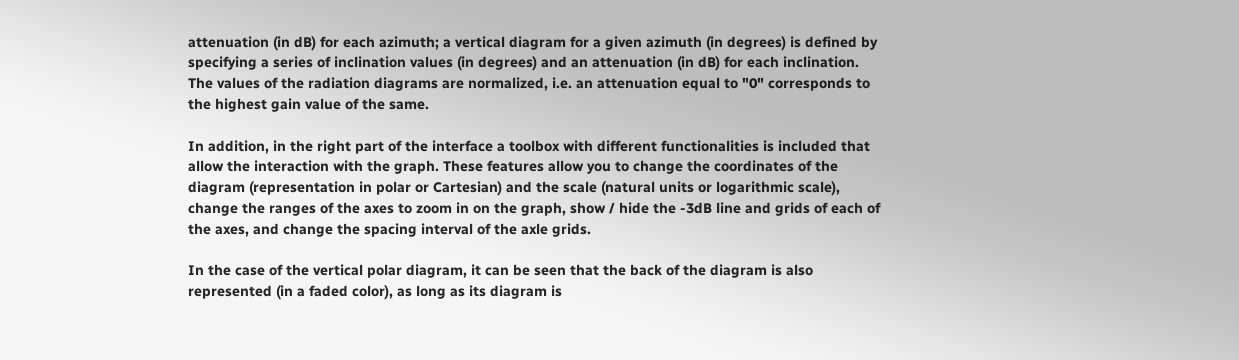attenuation (in dB) for each azimuth; a vertical diagram for a given azimuth (in degrees) is defined by specifying a series of inclination values (in degrees) and an attenuation (in dB) for each inclination. The values of the radiation diagrams are normalized, i.e. an attenuation equal to "0" corresponds to the highest gain value of the same.

In addition, in the right part of the interface a toolbox with different functionalities is included that allow the interaction with the graph. These features allow you to change the coordinates of the diagram (representation in polar or Cartesian) and the scale (natural units or logarithmic scale), change the ranges of the axes to zoom in on the graph, show / hide the -3dB line and grids of each of the axes, and change the spacing interval of the axle grids.

In the case of the vertical polar diagram, it can be seen that the back of the diagram is also represented (in a faded color), as long as its diagram is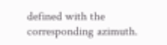defined with the corresponding azimuth.